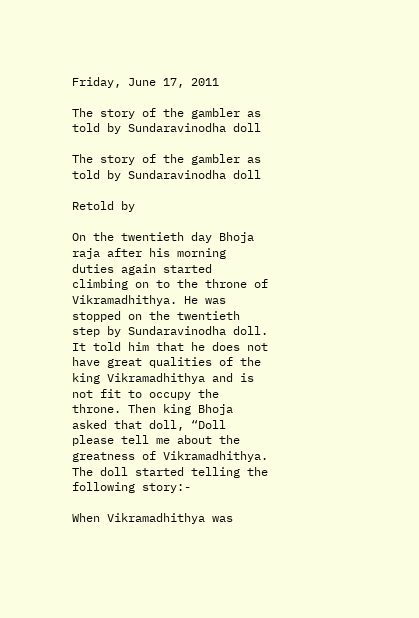Friday, June 17, 2011

The story of the gambler as told by Sundaravinodha doll

The story of the gambler as told by Sundaravinodha doll

Retold by

On the twentieth day Bhoja raja after his morning duties again started climbing on to the throne of Vikramadhithya. He was stopped on the twentieth step by Sundaravinodha doll. It told him that he does not have great qualities of the king Vikramadhithya and is not fit to occupy the throne. Then king Bhoja asked that doll, “Doll please tell me about the greatness of Vikramadhithya. The doll started telling the following story:-

When Vikramadhithya was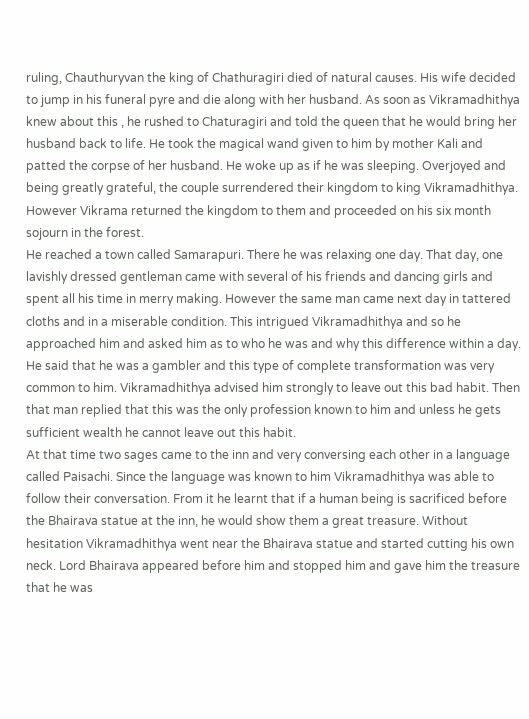ruling, Chauthuryvan the king of Chathuragiri died of natural causes. His wife decided to jump in his funeral pyre and die along with her husband. As soon as Vikramadhithya knew about this , he rushed to Chaturagiri and told the queen that he would bring her husband back to life. He took the magical wand given to him by mother Kali and patted the corpse of her husband. He woke up as if he was sleeping. Overjoyed and being greatly grateful, the couple surrendered their kingdom to king Vikramadhithya. However Vikrama returned the kingdom to them and proceeded on his six month sojourn in the forest.
He reached a town called Samarapuri. There he was relaxing one day. That day, one lavishly dressed gentleman came with several of his friends and dancing girls and spent all his time in merry making. However the same man came next day in tattered cloths and in a miserable condition. This intrigued Vikramadhithya and so he approached him and asked him as to who he was and why this difference within a day. He said that he was a gambler and this type of complete transformation was very common to him. Vikramadhithya advised him strongly to leave out this bad habit. Then that man replied that this was the only profession known to him and unless he gets sufficient wealth he cannot leave out this habit.
At that time two sages came to the inn and very conversing each other in a language called Paisachi. Since the language was known to him Vikramadhithya was able to follow their conversation. From it he learnt that if a human being is sacrificed before the Bhairava statue at the inn, he would show them a great treasure. Without hesitation Vikramadhithya went near the Bhairava statue and started cutting his own neck. Lord Bhairava appeared before him and stopped him and gave him the treasure that he was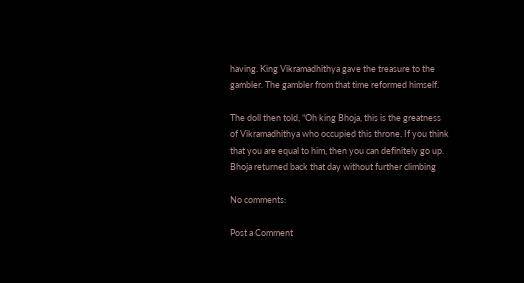having. King Vikramadhithya gave the treasure to the gambler. The gambler from that time reformed himself.

The doll then told, “Oh king Bhoja, this is the greatness of Vikramadhithya who occupied this throne. If you think that you are equal to him, then you can definitely go up. Bhoja returned back that day without further climbing

No comments:

Post a Comment